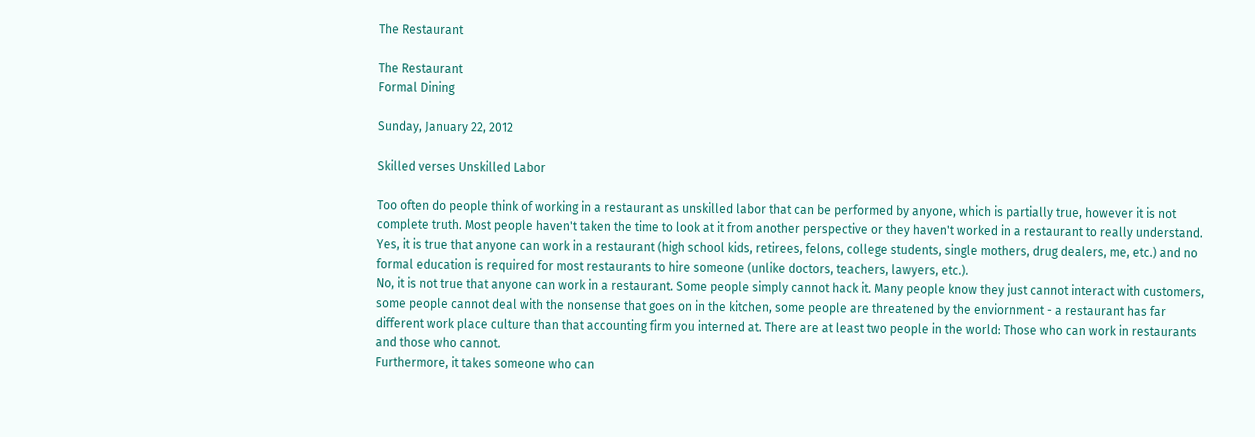The Restaurant

The Restaurant
Formal Dining

Sunday, January 22, 2012

Skilled verses Unskilled Labor

Too often do people think of working in a restaurant as unskilled labor that can be performed by anyone, which is partially true, however it is not complete truth. Most people haven't taken the time to look at it from another perspective or they haven't worked in a restaurant to really understand.
Yes, it is true that anyone can work in a restaurant (high school kids, retirees, felons, college students, single mothers, drug dealers, me, etc.) and no formal education is required for most restaurants to hire someone (unlike doctors, teachers, lawyers, etc.).
No, it is not true that anyone can work in a restaurant. Some people simply cannot hack it. Many people know they just cannot interact with customers, some people cannot deal with the nonsense that goes on in the kitchen, some people are threatened by the enviornment - a restaurant has far different work place culture than that accounting firm you interned at. There are at least two people in the world: Those who can work in restaurants and those who cannot.
Furthermore, it takes someone who can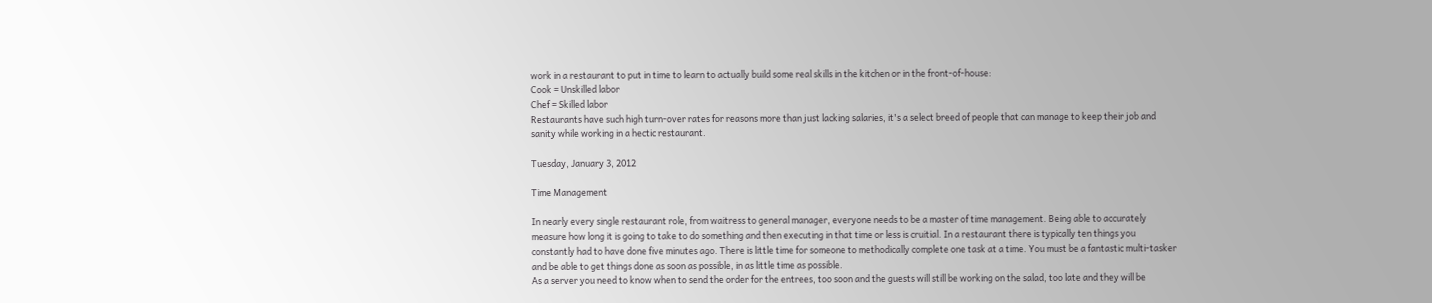work in a restaurant to put in time to learn to actually build some real skills in the kitchen or in the front-of-house:
Cook = Unskilled labor
Chef = Skilled labor
Restaurants have such high turn-over rates for reasons more than just lacking salaries, it's a select breed of people that can manage to keep their job and sanity while working in a hectic restaurant.

Tuesday, January 3, 2012

Time Management

In nearly every single restaurant role, from waitress to general manager, everyone needs to be a master of time management. Being able to accurately measure how long it is going to take to do something and then executing in that time or less is cruitial. In a restaurant there is typically ten things you constantly had to have done five minutes ago. There is little time for someone to methodically complete one task at a time. You must be a fantastic multi-tasker and be able to get things done as soon as possible, in as little time as possible.
As a server you need to know when to send the order for the entrees, too soon and the guests will still be working on the salad, too late and they will be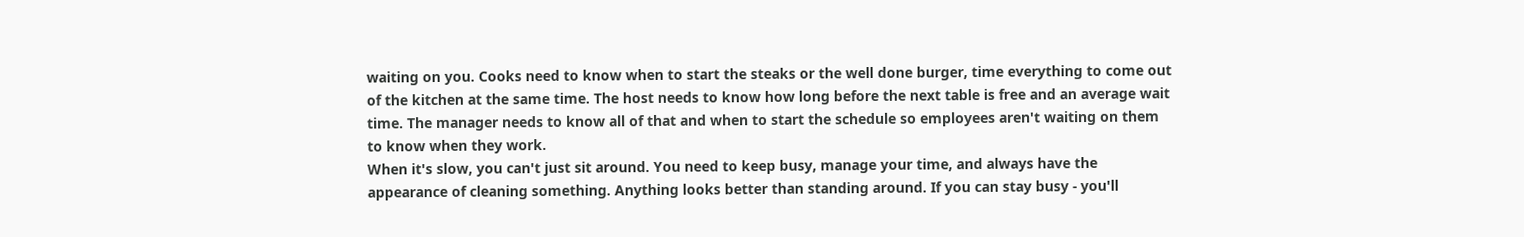waiting on you. Cooks need to know when to start the steaks or the well done burger, time everything to come out of the kitchen at the same time. The host needs to know how long before the next table is free and an average wait time. The manager needs to know all of that and when to start the schedule so employees aren't waiting on them to know when they work.
When it's slow, you can't just sit around. You need to keep busy, manage your time, and always have the appearance of cleaning something. Anything looks better than standing around. If you can stay busy - you'll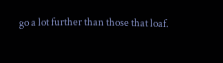go a lot further than those that loaf.